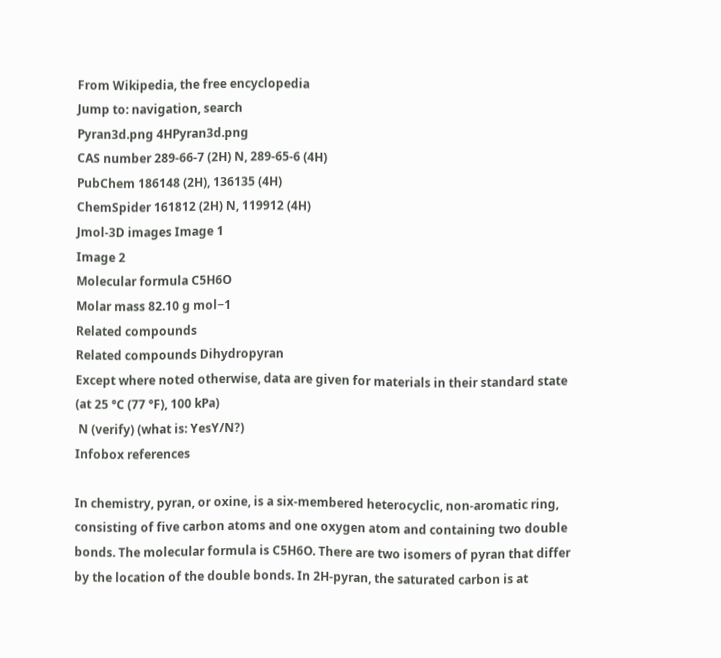From Wikipedia, the free encyclopedia
Jump to: navigation, search
Pyran3d.png 4HPyran3d.png
CAS number 289-66-7 (2H) N, 289-65-6 (4H)
PubChem 186148 (2H), 136135 (4H)
ChemSpider 161812 (2H) N, 119912 (4H)
Jmol-3D images Image 1
Image 2
Molecular formula C5H6O
Molar mass 82.10 g mol−1
Related compounds
Related compounds Dihydropyran
Except where noted otherwise, data are given for materials in their standard state (at 25 °C (77 °F), 100 kPa)
 N (verify) (what is: YesY/N?)
Infobox references

In chemistry, pyran, or oxine, is a six-membered heterocyclic, non-aromatic ring, consisting of five carbon atoms and one oxygen atom and containing two double bonds. The molecular formula is C5H6O. There are two isomers of pyran that differ by the location of the double bonds. In 2H-pyran, the saturated carbon is at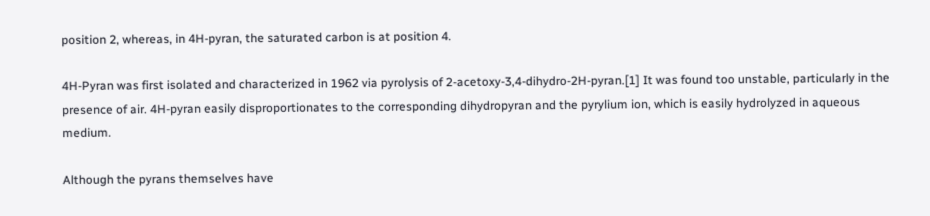position 2, whereas, in 4H-pyran, the saturated carbon is at position 4.

4H-Pyran was first isolated and characterized in 1962 via pyrolysis of 2-acetoxy-3,4-dihydro-2H-pyran.[1] It was found too unstable, particularly in the presence of air. 4H-pyran easily disproportionates to the corresponding dihydropyran and the pyrylium ion, which is easily hydrolyzed in aqueous medium.

Although the pyrans themselves have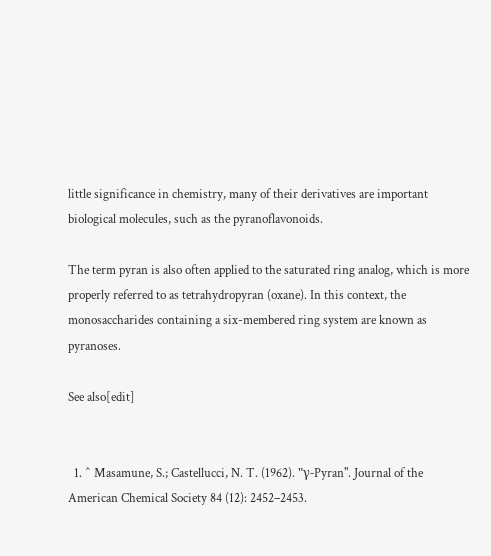little significance in chemistry, many of their derivatives are important biological molecules, such as the pyranoflavonoids.

The term pyran is also often applied to the saturated ring analog, which is more properly referred to as tetrahydropyran (oxane). In this context, the monosaccharides containing a six-membered ring system are known as pyranoses.

See also[edit]


  1. ^ Masamune, S.; Castellucci, N. T. (1962). "γ-Pyran". Journal of the American Chemical Society 84 (12): 2452–2453.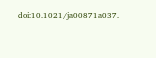doi:10.1021/ja00871a037.